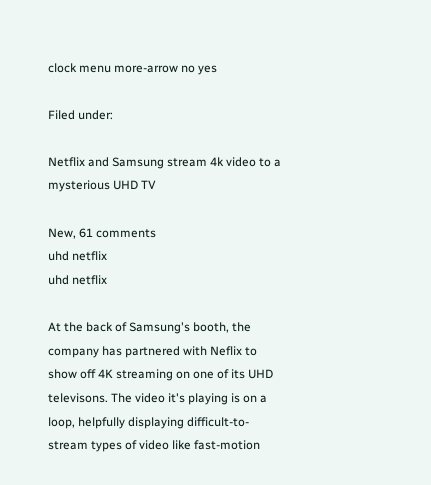clock menu more-arrow no yes

Filed under:

Netflix and Samsung stream 4k video to a mysterious UHD TV

New, 61 comments
uhd netflix
uhd netflix

At the back of Samsung's booth, the company has partnered with Neflix to show off 4K streaming on one of its UHD televisons. The video it's playing is on a loop, helpfully displaying difficult-to-stream types of video like fast-motion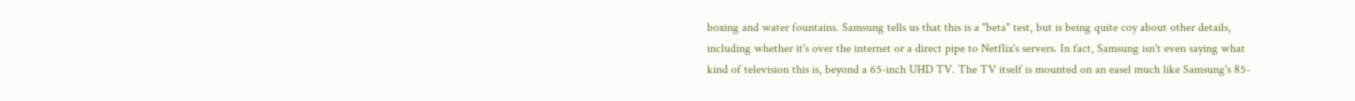boxing and water fountains. Samsung tells us that this is a "beta" test, but is being quite coy about other details, including whether it's over the internet or a direct pipe to Netflix's servers. In fact, Samsung isn't even saying what kind of television this is, beyond a 65-inch UHD TV. The TV itself is mounted on an easel much like Samsung's 85-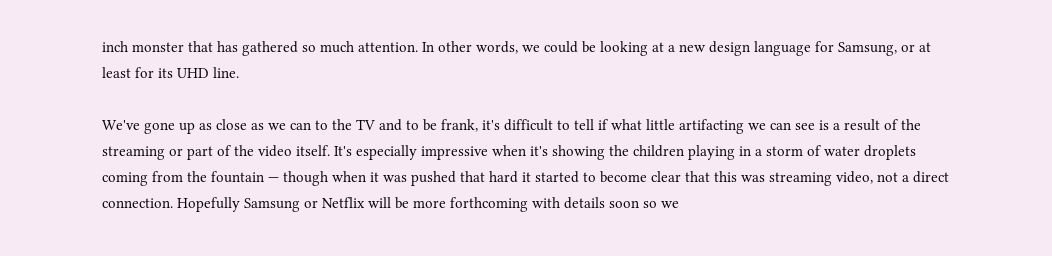inch monster that has gathered so much attention. In other words, we could be looking at a new design language for Samsung, or at least for its UHD line.

We've gone up as close as we can to the TV and to be frank, it's difficult to tell if what little artifacting we can see is a result of the streaming or part of the video itself. It's especially impressive when it's showing the children playing in a storm of water droplets coming from the fountain — though when it was pushed that hard it started to become clear that this was streaming video, not a direct connection. Hopefully Samsung or Netflix will be more forthcoming with details soon so we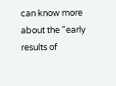can know more about the "early results of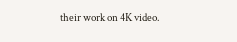their work on 4K video.